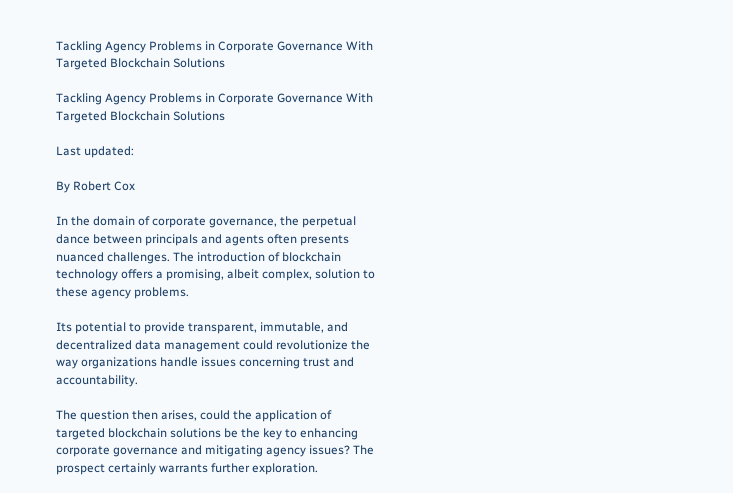Tackling Agency Problems in Corporate Governance With Targeted Blockchain Solutions

Tackling Agency Problems in Corporate Governance With Targeted Blockchain Solutions

Last updated:

By Robert Cox

In the domain of corporate governance, the perpetual dance between principals and agents often presents nuanced challenges. The introduction of blockchain technology offers a promising, albeit complex, solution to these agency problems.

Its potential to provide transparent, immutable, and decentralized data management could revolutionize the way organizations handle issues concerning trust and accountability.

The question then arises, could the application of targeted blockchain solutions be the key to enhancing corporate governance and mitigating agency issues? The prospect certainly warrants further exploration.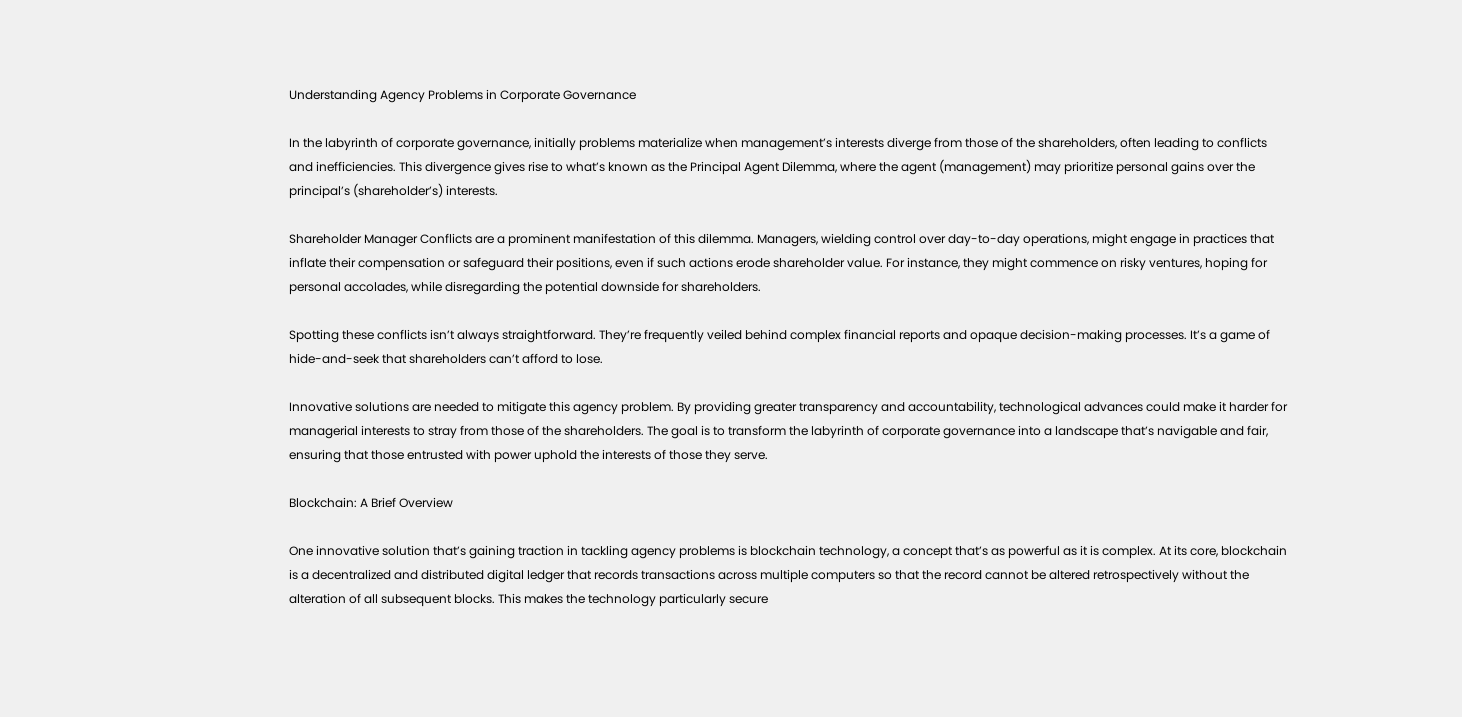Understanding Agency Problems in Corporate Governance

In the labyrinth of corporate governance, initially problems materialize when management’s interests diverge from those of the shareholders, often leading to conflicts and inefficiencies. This divergence gives rise to what’s known as the Principal Agent Dilemma, where the agent (management) may prioritize personal gains over the principal’s (shareholder’s) interests.

Shareholder Manager Conflicts are a prominent manifestation of this dilemma. Managers, wielding control over day-to-day operations, might engage in practices that inflate their compensation or safeguard their positions, even if such actions erode shareholder value. For instance, they might commence on risky ventures, hoping for personal accolades, while disregarding the potential downside for shareholders.

Spotting these conflicts isn’t always straightforward. They’re frequently veiled behind complex financial reports and opaque decision-making processes. It’s a game of hide-and-seek that shareholders can’t afford to lose.

Innovative solutions are needed to mitigate this agency problem. By providing greater transparency and accountability, technological advances could make it harder for managerial interests to stray from those of the shareholders. The goal is to transform the labyrinth of corporate governance into a landscape that’s navigable and fair, ensuring that those entrusted with power uphold the interests of those they serve.

Blockchain: A Brief Overview

One innovative solution that’s gaining traction in tackling agency problems is blockchain technology, a concept that’s as powerful as it is complex. At its core, blockchain is a decentralized and distributed digital ledger that records transactions across multiple computers so that the record cannot be altered retrospectively without the alteration of all subsequent blocks. This makes the technology particularly secure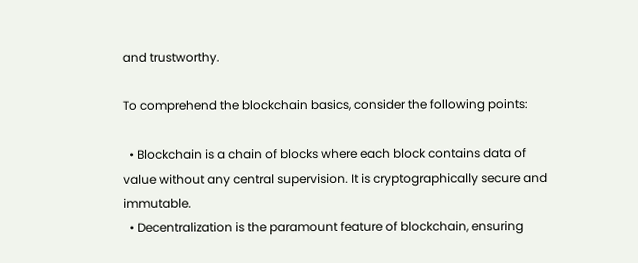and trustworthy.

To comprehend the blockchain basics, consider the following points:

  • Blockchain is a chain of blocks where each block contains data of value without any central supervision. It is cryptographically secure and immutable.
  • Decentralization is the paramount feature of blockchain, ensuring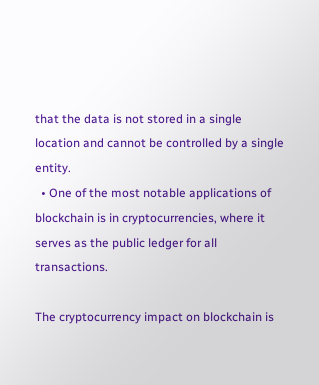that the data is not stored in a single location and cannot be controlled by a single entity.
  • One of the most notable applications of blockchain is in cryptocurrencies, where it serves as the public ledger for all transactions.

The cryptocurrency impact on blockchain is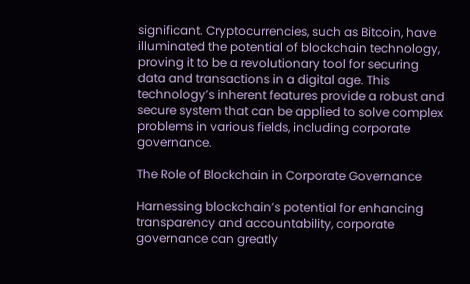significant. Cryptocurrencies, such as Bitcoin, have illuminated the potential of blockchain technology, proving it to be a revolutionary tool for securing data and transactions in a digital age. This technology’s inherent features provide a robust and secure system that can be applied to solve complex problems in various fields, including corporate governance.

The Role of Blockchain in Corporate Governance

Harnessing blockchain’s potential for enhancing transparency and accountability, corporate governance can greatly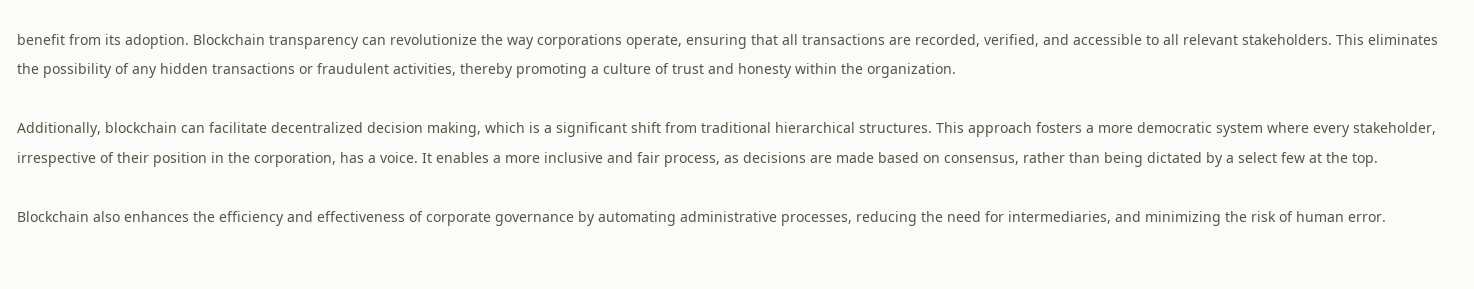benefit from its adoption. Blockchain transparency can revolutionize the way corporations operate, ensuring that all transactions are recorded, verified, and accessible to all relevant stakeholders. This eliminates the possibility of any hidden transactions or fraudulent activities, thereby promoting a culture of trust and honesty within the organization.

Additionally, blockchain can facilitate decentralized decision making, which is a significant shift from traditional hierarchical structures. This approach fosters a more democratic system where every stakeholder, irrespective of their position in the corporation, has a voice. It enables a more inclusive and fair process, as decisions are made based on consensus, rather than being dictated by a select few at the top.

Blockchain also enhances the efficiency and effectiveness of corporate governance by automating administrative processes, reducing the need for intermediaries, and minimizing the risk of human error.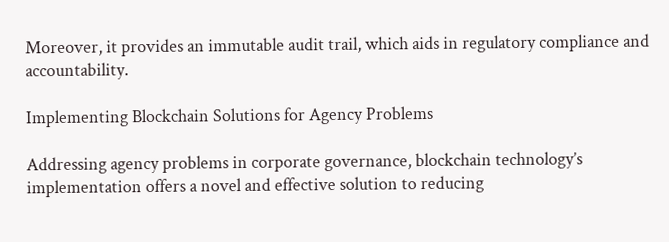Moreover, it provides an immutable audit trail, which aids in regulatory compliance and accountability.

Implementing Blockchain Solutions for Agency Problems

Addressing agency problems in corporate governance, blockchain technology’s implementation offers a novel and effective solution to reducing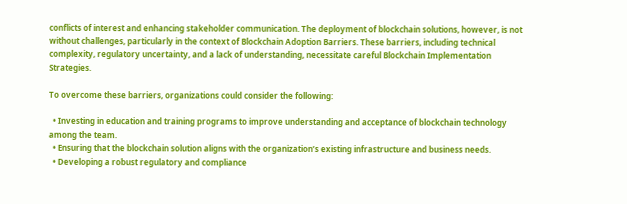conflicts of interest and enhancing stakeholder communication. The deployment of blockchain solutions, however, is not without challenges, particularly in the context of Blockchain Adoption Barriers. These barriers, including technical complexity, regulatory uncertainty, and a lack of understanding, necessitate careful Blockchain Implementation Strategies.

To overcome these barriers, organizations could consider the following:

  • Investing in education and training programs to improve understanding and acceptance of blockchain technology among the team.
  • Ensuring that the blockchain solution aligns with the organization’s existing infrastructure and business needs.
  • Developing a robust regulatory and compliance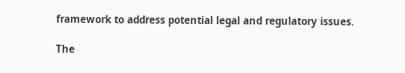framework to address potential legal and regulatory issues.

The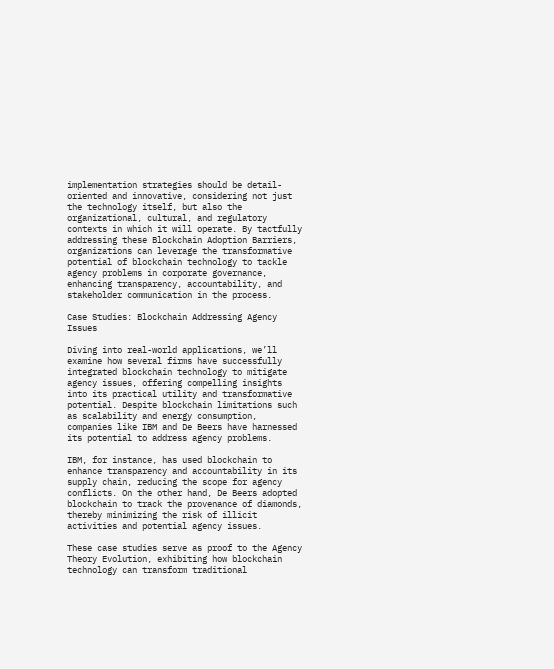implementation strategies should be detail-oriented and innovative, considering not just the technology itself, but also the organizational, cultural, and regulatory contexts in which it will operate. By tactfully addressing these Blockchain Adoption Barriers, organizations can leverage the transformative potential of blockchain technology to tackle agency problems in corporate governance, enhancing transparency, accountability, and stakeholder communication in the process.

Case Studies: Blockchain Addressing Agency Issues

Diving into real-world applications, we’ll examine how several firms have successfully integrated blockchain technology to mitigate agency issues, offering compelling insights into its practical utility and transformative potential. Despite blockchain limitations such as scalability and energy consumption, companies like IBM and De Beers have harnessed its potential to address agency problems.

IBM, for instance, has used blockchain to enhance transparency and accountability in its supply chain, reducing the scope for agency conflicts. On the other hand, De Beers adopted blockchain to track the provenance of diamonds, thereby minimizing the risk of illicit activities and potential agency issues.

These case studies serve as proof to the Agency Theory Evolution, exhibiting how blockchain technology can transform traditional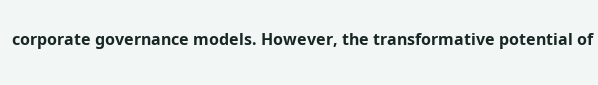corporate governance models. However, the transformative potential of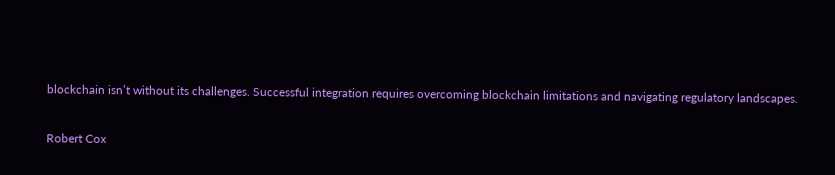blockchain isn’t without its challenges. Successful integration requires overcoming blockchain limitations and navigating regulatory landscapes.

Robert Cox